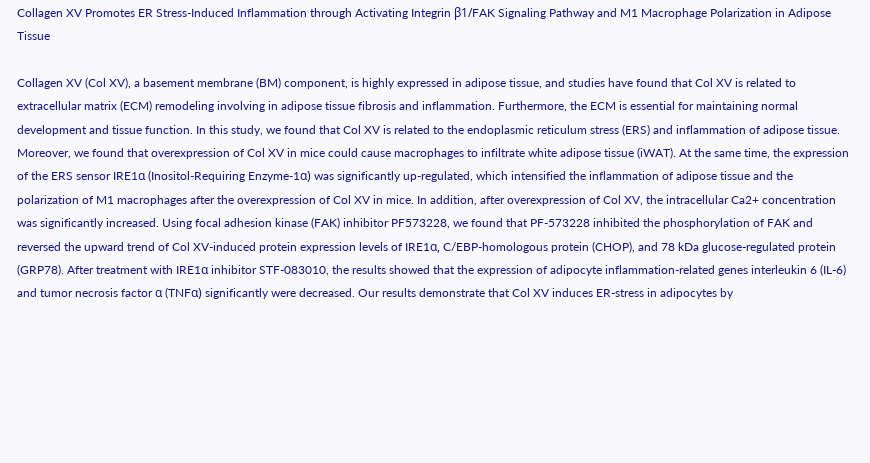Collagen XV Promotes ER Stress-Induced Inflammation through Activating Integrin β1/FAK Signaling Pathway and M1 Macrophage Polarization in Adipose Tissue

Collagen XV (Col XV), a basement membrane (BM) component, is highly expressed in adipose tissue, and studies have found that Col XV is related to extracellular matrix (ECM) remodeling involving in adipose tissue fibrosis and inflammation. Furthermore, the ECM is essential for maintaining normal development and tissue function. In this study, we found that Col XV is related to the endoplasmic reticulum stress (ERS) and inflammation of adipose tissue. Moreover, we found that overexpression of Col XV in mice could cause macrophages to infiltrate white adipose tissue (iWAT). At the same time, the expression of the ERS sensor IRE1α (Inositol-Requiring Enzyme-1α) was significantly up-regulated, which intensified the inflammation of adipose tissue and the polarization of M1 macrophages after the overexpression of Col XV in mice. In addition, after overexpression of Col XV, the intracellular Ca2+ concentration was significantly increased. Using focal adhesion kinase (FAK) inhibitor PF573228, we found that PF-573228 inhibited the phosphorylation of FAK and reversed the upward trend of Col XV-induced protein expression levels of IRE1α, C/EBP-homologous protein (CHOP), and 78 kDa glucose-regulated protein (GRP78). After treatment with IRE1α inhibitor STF-083010, the results showed that the expression of adipocyte inflammation-related genes interleukin 6 (IL-6) and tumor necrosis factor α (TNFα) significantly were decreased. Our results demonstrate that Col XV induces ER-stress in adipocytes by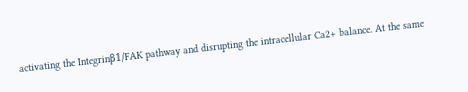activating the Integrinβ1/FAK pathway and disrupting the intracellular Ca2+ balance. At the same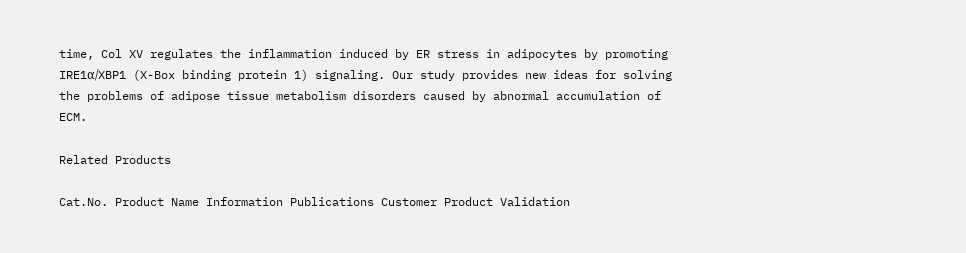time, Col XV regulates the inflammation induced by ER stress in adipocytes by promoting IRE1α/XBP1 (X-Box binding protein 1) signaling. Our study provides new ideas for solving the problems of adipose tissue metabolism disorders caused by abnormal accumulation of ECM.

Related Products

Cat.No. Product Name Information Publications Customer Product Validation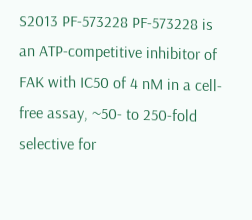S2013 PF-573228 PF-573228 is an ATP-competitive inhibitor of FAK with IC50 of 4 nM in a cell-free assay, ~50- to 250-fold selective for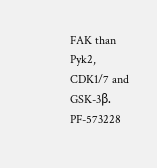FAK than Pyk2, CDK1/7 and GSK-3β. PF-573228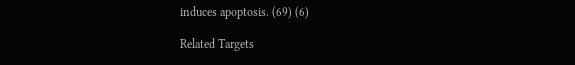induces apoptosis. (69) (6)

Related Targets